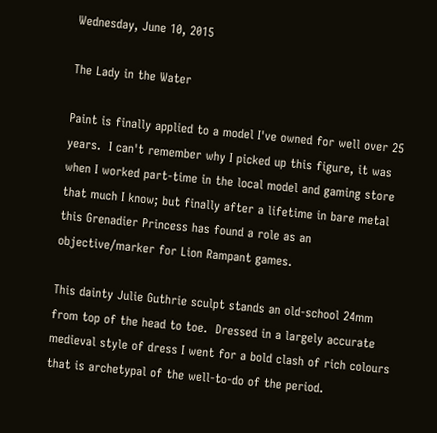Wednesday, June 10, 2015

The Lady in the Water

Paint is finally applied to a model I've owned for well over 25 years.  I can't remember why I picked up this figure, it was when I worked part-time in the local model and gaming store that much I know; but finally after a lifetime in bare metal this Grenadier Princess has found a role as an objective/marker for Lion Rampant games.

This dainty Julie Guthrie sculpt stands an old-school 24mm from top of the head to toe.  Dressed in a largely accurate medieval style of dress I went for a bold clash of rich colours that is archetypal of the well-to-do of the period.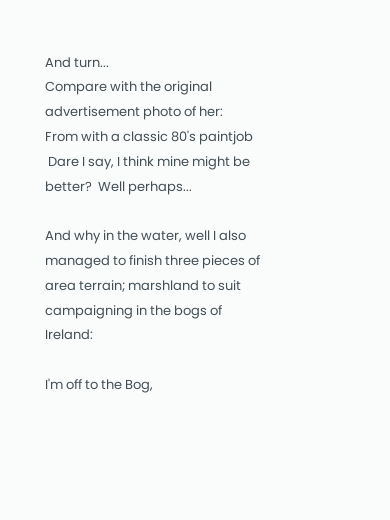And turn...
Compare with the original advertisement photo of her:
From with a classic 80's paintjob
 Dare I say, I think mine might be better?  Well perhaps...

And why in the water, well I also managed to finish three pieces of area terrain; marshland to suit campaigning in the bogs of Ireland:

I'm off to the Bog,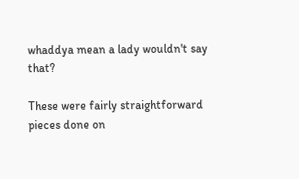whaddya mean a lady wouldn't say that?

These were fairly straightforward pieces done on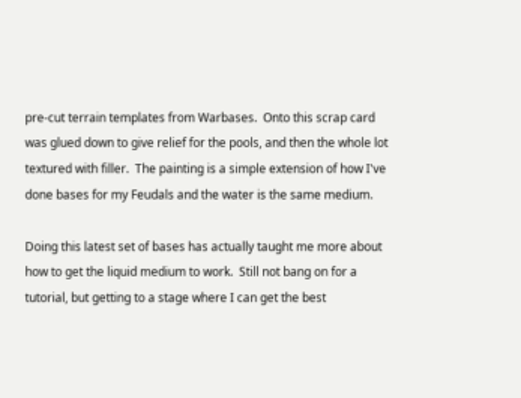pre-cut terrain templates from Warbases.  Onto this scrap card was glued down to give relief for the pools, and then the whole lot textured with filler.  The painting is a simple extension of how I've done bases for my Feudals and the water is the same medium.

Doing this latest set of bases has actually taught me more about how to get the liquid medium to work.  Still not bang on for a tutorial, but getting to a stage where I can get the best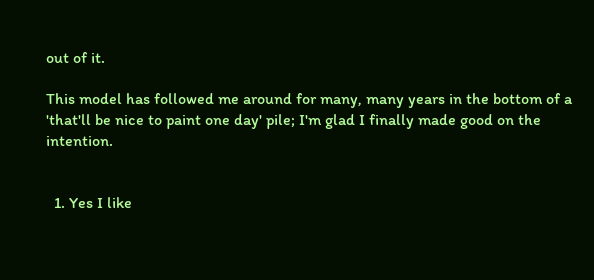out of it.

This model has followed me around for many, many years in the bottom of a 'that'll be nice to paint one day' pile; I'm glad I finally made good on the intention.


  1. Yes I like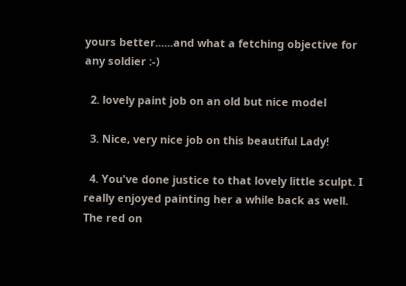yours better......and what a fetching objective for any soldier :-)

  2. lovely paint job on an old but nice model

  3. Nice, very nice job on this beautiful Lady!

  4. You've done justice to that lovely little sculpt. I really enjoyed painting her a while back as well. The red on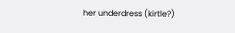her underdress (kirtle?)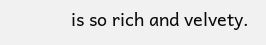is so rich and velvety.